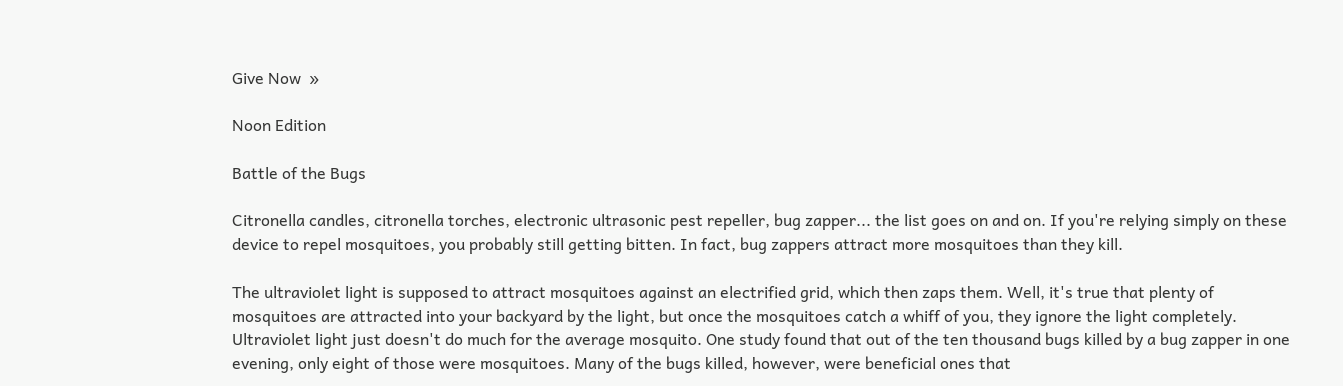Give Now  »

Noon Edition

Battle of the Bugs

Citronella candles, citronella torches, electronic ultrasonic pest repeller, bug zapper... the list goes on and on. If you're relying simply on these device to repel mosquitoes, you probably still getting bitten. In fact, bug zappers attract more mosquitoes than they kill.

The ultraviolet light is supposed to attract mosquitoes against an electrified grid, which then zaps them. Well, it's true that plenty of mosquitoes are attracted into your backyard by the light, but once the mosquitoes catch a whiff of you, they ignore the light completely. Ultraviolet light just doesn't do much for the average mosquito. One study found that out of the ten thousand bugs killed by a bug zapper in one evening, only eight of those were mosquitoes. Many of the bugs killed, however, were beneficial ones that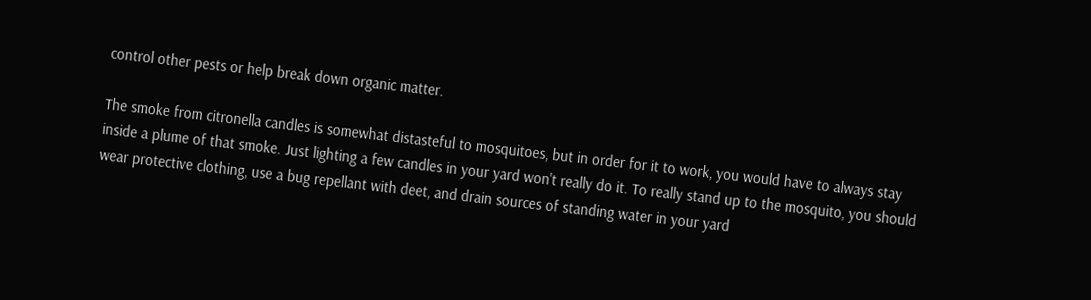control other pests or help break down organic matter.

The smoke from citronella candles is somewhat distasteful to mosquitoes, but in order for it to work, you would have to always stay inside a plume of that smoke. Just lighting a few candles in your yard won't really do it. To really stand up to the mosquito, you should wear protective clothing, use a bug repellant with deet, and drain sources of standing water in your yard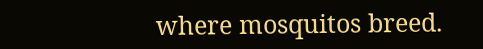where mosquitos breed.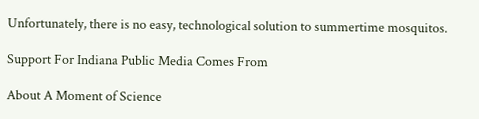Unfortunately, there is no easy, technological solution to summertime mosquitos.

Support For Indiana Public Media Comes From

About A Moment of Science